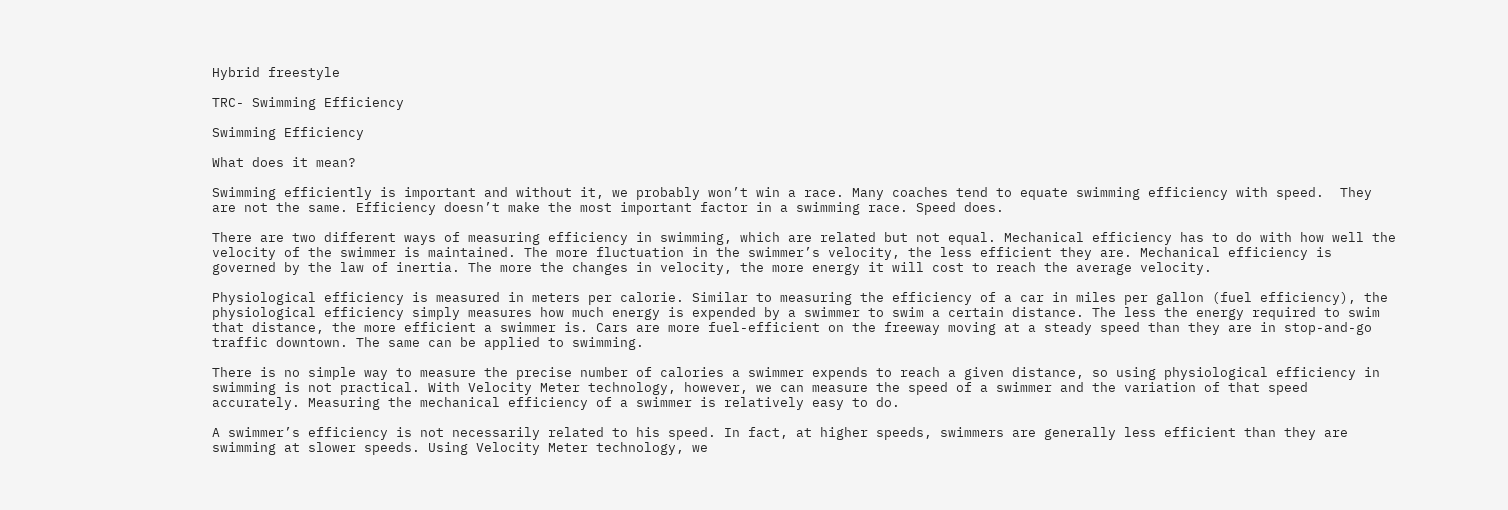Hybrid freestyle

TRC- Swimming Efficiency

Swimming Efficiency

What does it mean?

Swimming efficiently is important and without it, we probably won’t win a race. Many coaches tend to equate swimming efficiency with speed.  They are not the same. Efficiency doesn’t make the most important factor in a swimming race. Speed does.

There are two different ways of measuring efficiency in swimming, which are related but not equal. Mechanical efficiency has to do with how well the velocity of the swimmer is maintained. The more fluctuation in the swimmer’s velocity, the less efficient they are. Mechanical efficiency is governed by the law of inertia. The more the changes in velocity, the more energy it will cost to reach the average velocity.

Physiological efficiency is measured in meters per calorie. Similar to measuring the efficiency of a car in miles per gallon (fuel efficiency), the physiological efficiency simply measures how much energy is expended by a swimmer to swim a certain distance. The less the energy required to swim that distance, the more efficient a swimmer is. Cars are more fuel-efficient on the freeway moving at a steady speed than they are in stop-and-go traffic downtown. The same can be applied to swimming.

There is no simple way to measure the precise number of calories a swimmer expends to reach a given distance, so using physiological efficiency in swimming is not practical. With Velocity Meter technology, however, we can measure the speed of a swimmer and the variation of that speed accurately. Measuring the mechanical efficiency of a swimmer is relatively easy to do.

A swimmer’s efficiency is not necessarily related to his speed. In fact, at higher speeds, swimmers are generally less efficient than they are swimming at slower speeds. Using Velocity Meter technology, we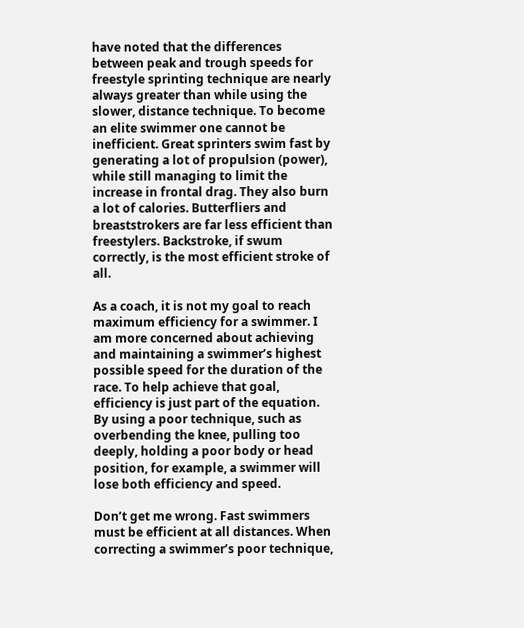have noted that the differences between peak and trough speeds for freestyle sprinting technique are nearly always greater than while using the slower, distance technique. To become an elite swimmer one cannot be inefficient. Great sprinters swim fast by generating a lot of propulsion (power), while still managing to limit the increase in frontal drag. They also burn a lot of calories. Butterfliers and breaststrokers are far less efficient than freestylers. Backstroke, if swum correctly, is the most efficient stroke of all.

As a coach, it is not my goal to reach maximum efficiency for a swimmer. I am more concerned about achieving and maintaining a swimmer’s highest possible speed for the duration of the race. To help achieve that goal, efficiency is just part of the equation. By using a poor technique, such as overbending the knee, pulling too deeply, holding a poor body or head position, for example, a swimmer will lose both efficiency and speed.

Don’t get me wrong. Fast swimmers must be efficient at all distances. When correcting a swimmer’s poor technique,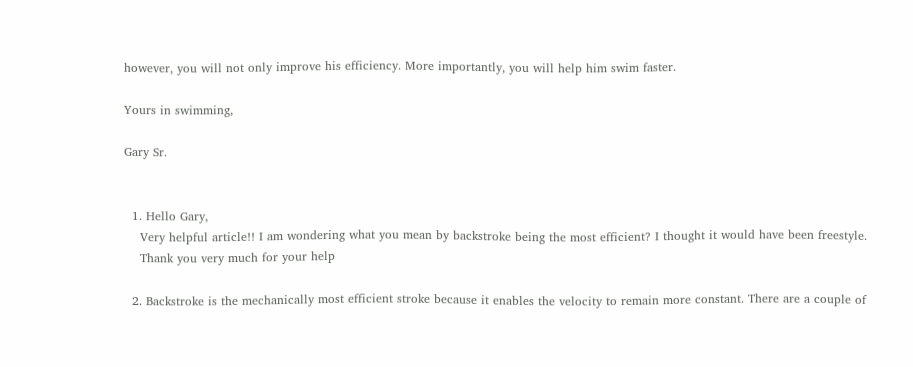however, you will not only improve his efficiency. More importantly, you will help him swim faster.

Yours in swimming,

Gary Sr.


  1. Hello Gary,
    Very helpful article!! I am wondering what you mean by backstroke being the most efficient? I thought it would have been freestyle.
    Thank you very much for your help

  2. Backstroke is the mechanically most efficient stroke because it enables the velocity to remain more constant. There are a couple of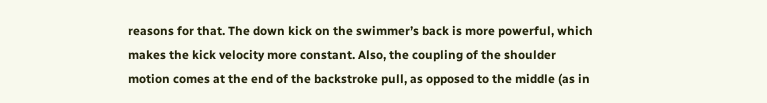reasons for that. The down kick on the swimmer’s back is more powerful, which makes the kick velocity more constant. Also, the coupling of the shoulder motion comes at the end of the backstroke pull, as opposed to the middle (as in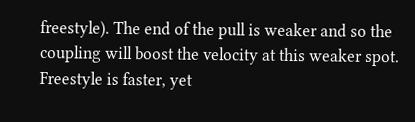freestyle). The end of the pull is weaker and so the coupling will boost the velocity at this weaker spot. Freestyle is faster, yet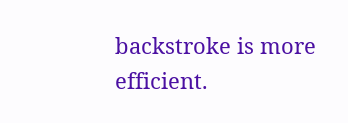backstroke is more efficient.